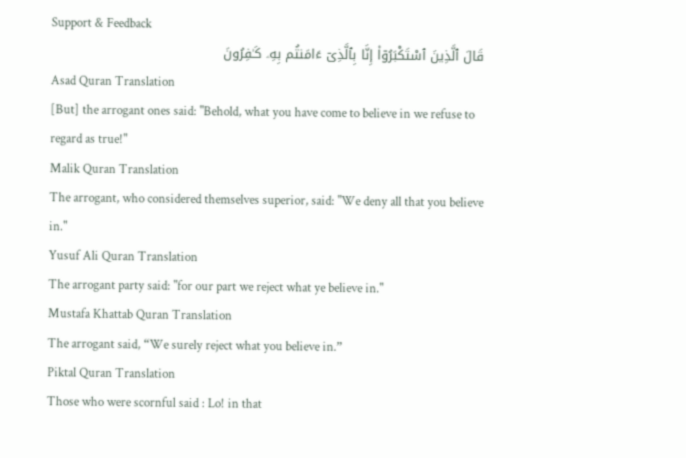Support & Feedback
قَالَ ٱلَّذِينَ ٱسْتَكْبَرُوٓا۟ إِنَّا بِٱلَّذِىٓ ءَامَنتُم بِهِۦ كَـٰفِرُونَ
Asad Quran Translation
[But] the arrogant ones said: "Behold, what you have come to believe in we refuse to regard as true!"
Malik Quran Translation
The arrogant, who considered themselves superior, said: "We deny all that you believe in."
Yusuf Ali Quran Translation
The arrogant party said: "for our part we reject what ye believe in."
Mustafa Khattab Quran Translation
The arrogant said, “We surely reject what you believe in.”
Piktal Quran Translation
Those who were scornful said : Lo! in that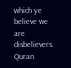which ye believe we are disbelievers.
Quran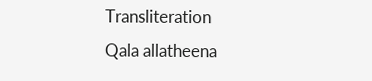Transliteration
Qala allatheena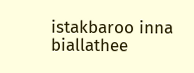istakbaroo inna biallathee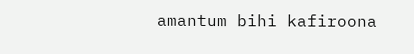amantum bihi kafiroona